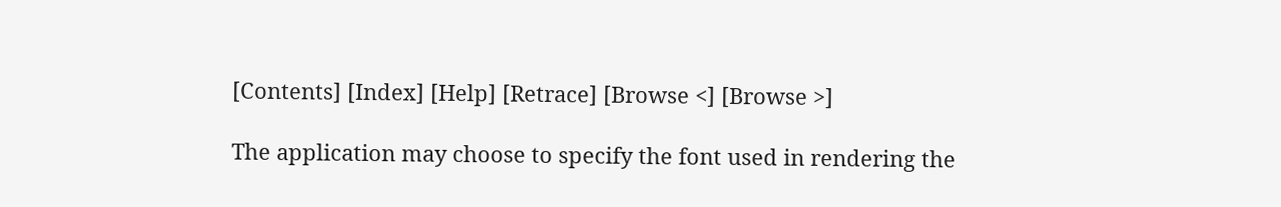[Contents] [Index] [Help] [Retrace] [Browse <] [Browse >]

The application may choose to specify the font used in rendering the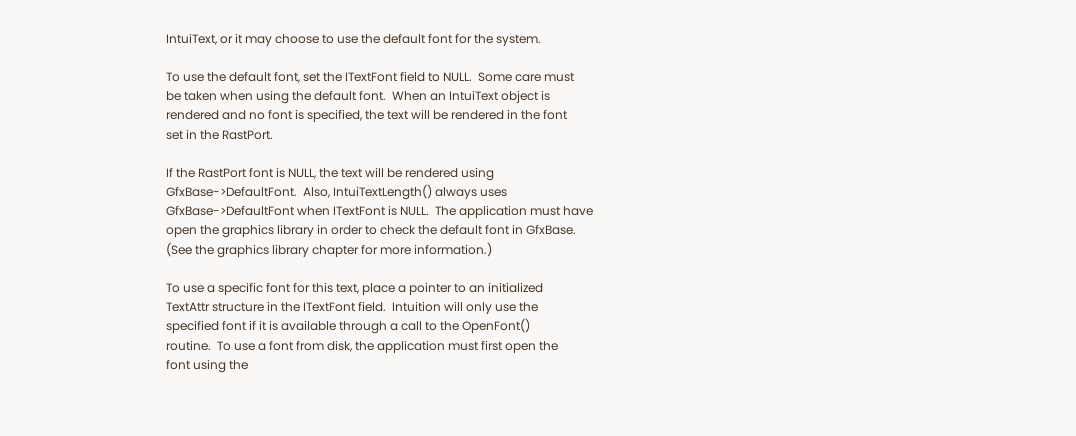IntuiText, or it may choose to use the default font for the system.

To use the default font, set the ITextFont field to NULL.  Some care must
be taken when using the default font.  When an IntuiText object is
rendered and no font is specified, the text will be rendered in the font
set in the RastPort.

If the RastPort font is NULL, the text will be rendered using
GfxBase->DefaultFont.  Also, IntuiTextLength() always uses
GfxBase->DefaultFont when ITextFont is NULL.  The application must have
open the graphics library in order to check the default font in GfxBase.
(See the graphics library chapter for more information.)

To use a specific font for this text, place a pointer to an initialized
TextAttr structure in the ITextFont field.  Intuition will only use the
specified font if it is available through a call to the OpenFont()
routine.  To use a font from disk, the application must first open the
font using the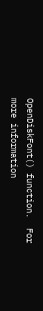OpenDiskFont() function.  For more information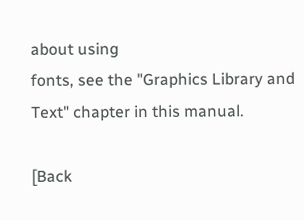about using
fonts, see the "Graphics Library and Text" chapter in this manual.

[Back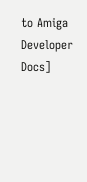to Amiga Developer Docs]